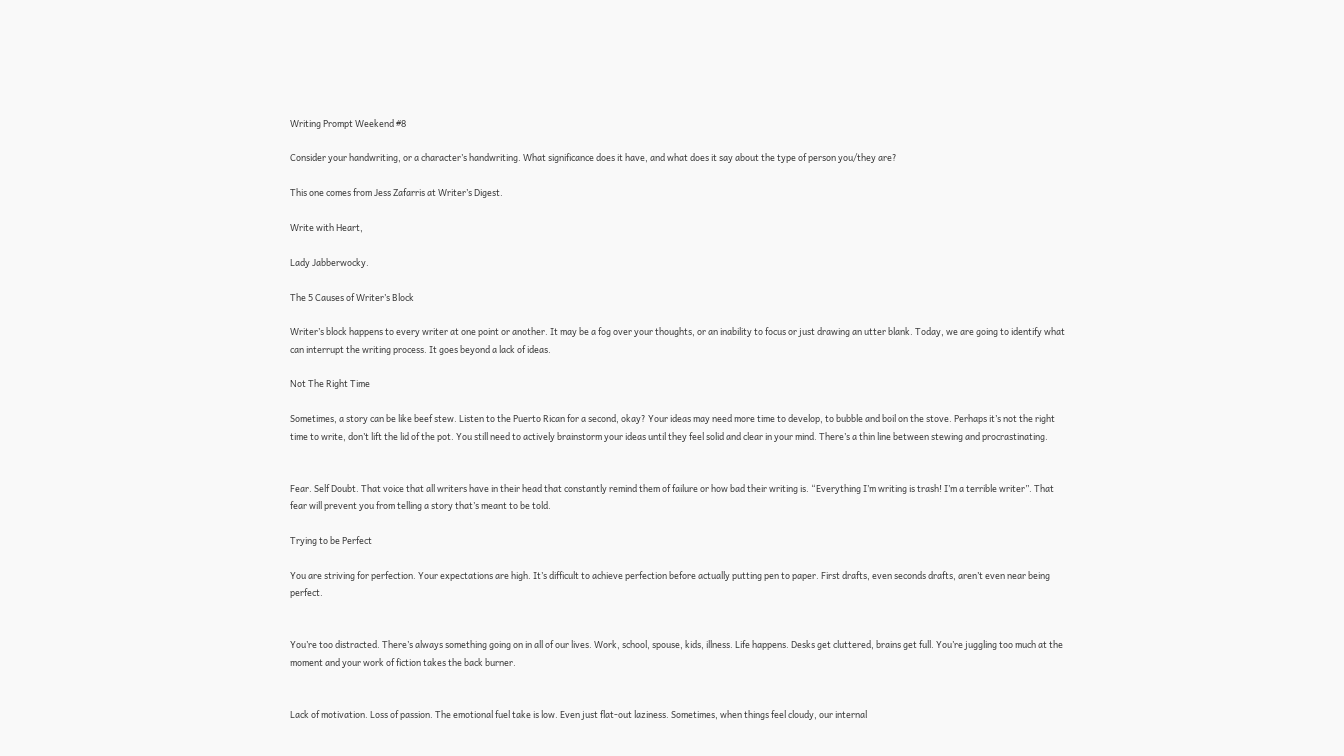Writing Prompt Weekend #8

Consider your handwriting, or a character’s handwriting. What significance does it have, and what does it say about the type of person you/they are?

This one comes from Jess Zafarris at Writer’s Digest.

Write with Heart,

Lady Jabberwocky.

The 5 Causes of Writer’s Block

Writer’s block happens to every writer at one point or another. It may be a fog over your thoughts, or an inability to focus or just drawing an utter blank. Today, we are going to identify what can interrupt the writing process. It goes beyond a lack of ideas.

Not The Right Time

Sometimes, a story can be like beef stew. Listen to the Puerto Rican for a second, okay? Your ideas may need more time to develop, to bubble and boil on the stove. Perhaps it’s not the right time to write, don’t lift the lid of the pot. You still need to actively brainstorm your ideas until they feel solid and clear in your mind. There’s a thin line between stewing and procrastinating.


Fear. Self Doubt. That voice that all writers have in their head that constantly remind them of failure or how bad their writing is. “Everything I’m writing is trash! I’m a terrible writer”. That fear will prevent you from telling a story that’s meant to be told.

Trying to be Perfect

You are striving for perfection. Your expectations are high. It’s difficult to achieve perfection before actually putting pen to paper. First drafts, even seconds drafts, aren’t even near being perfect.


You’re too distracted. There’s always something going on in all of our lives. Work, school, spouse, kids, illness. Life happens. Desks get cluttered, brains get full. You’re juggling too much at the moment and your work of fiction takes the back burner.


Lack of motivation. Loss of passion. The emotional fuel take is low. Even just flat-out laziness. Sometimes, when things feel cloudy, our internal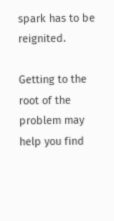spark has to be reignited.

Getting to the root of the problem may help you find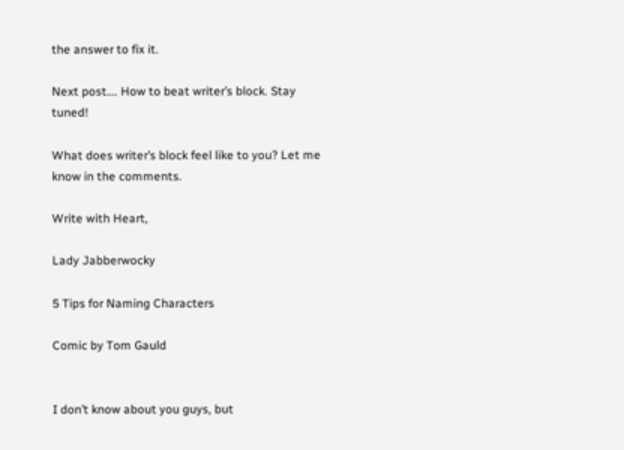the answer to fix it.

Next post…. How to beat writer’s block. Stay tuned!

What does writer’s block feel like to you? Let me know in the comments.

Write with Heart,

Lady Jabberwocky

5 Tips for Naming Characters

Comic by Tom Gauld


I don’t know about you guys, but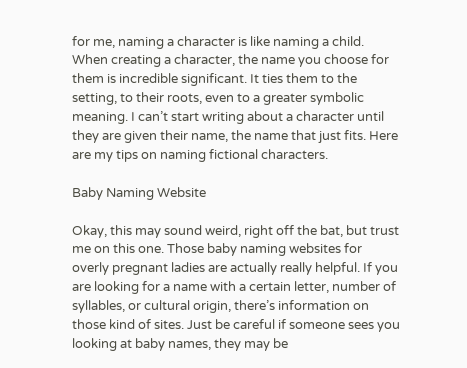for me, naming a character is like naming a child. When creating a character, the name you choose for them is incredible significant. It ties them to the setting, to their roots, even to a greater symbolic meaning. I can’t start writing about a character until they are given their name, the name that just fits. Here are my tips on naming fictional characters.

Baby Naming Website

Okay, this may sound weird, right off the bat, but trust me on this one. Those baby naming websites for overly pregnant ladies are actually really helpful. If you are looking for a name with a certain letter, number of syllables, or cultural origin, there’s information on those kind of sites. Just be careful if someone sees you looking at baby names, they may be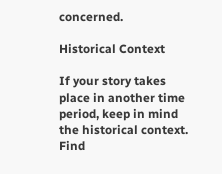concerned.

Historical Context

If your story takes place in another time period, keep in mind the historical context. Find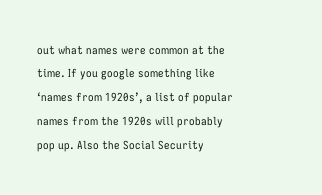out what names were common at the time. If you google something like ‘names from 1920s’, a list of popular names from the 1920s will probably pop up. Also the Social Security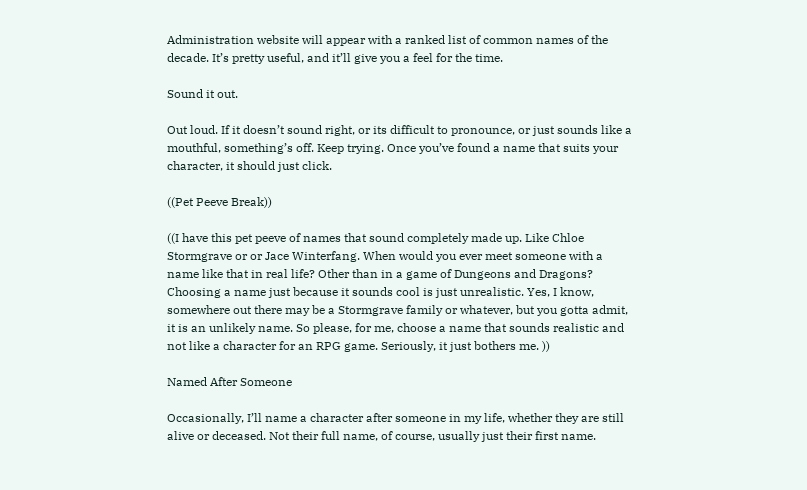Administration website will appear with a ranked list of common names of the decade. It’s pretty useful, and it’ll give you a feel for the time.

Sound it out.

Out loud. If it doesn’t sound right, or its difficult to pronounce, or just sounds like a mouthful, something’s off. Keep trying. Once you’ve found a name that suits your character, it should just click.

((Pet Peeve Break))

((I have this pet peeve of names that sound completely made up. Like Chloe Stormgrave or or Jace Winterfang. When would you ever meet someone with a name like that in real life? Other than in a game of Dungeons and Dragons? Choosing a name just because it sounds cool is just unrealistic. Yes, I know, somewhere out there may be a Stormgrave family or whatever, but you gotta admit, it is an unlikely name. So please, for me, choose a name that sounds realistic and not like a character for an RPG game. Seriously, it just bothers me. ))

Named After Someone

Occasionally, I’ll name a character after someone in my life, whether they are still alive or deceased. Not their full name, of course, usually just their first name.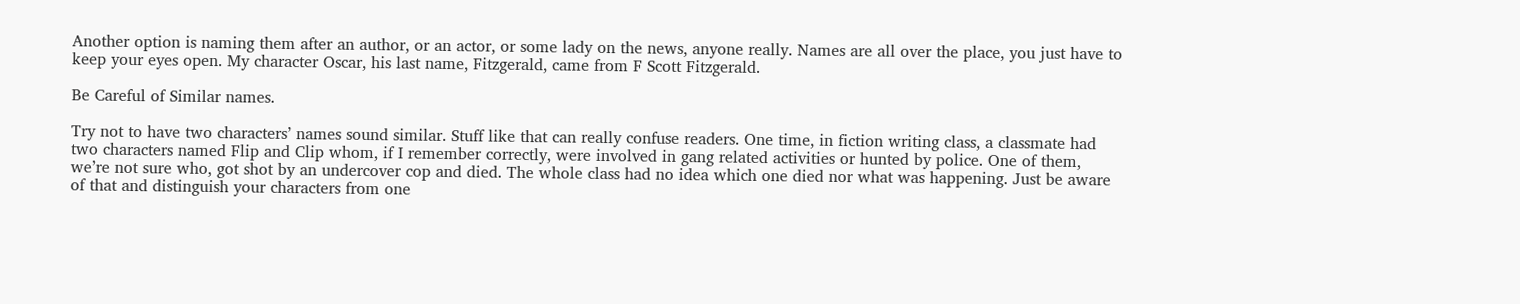Another option is naming them after an author, or an actor, or some lady on the news, anyone really. Names are all over the place, you just have to keep your eyes open. My character Oscar, his last name, Fitzgerald, came from F Scott Fitzgerald.

Be Careful of Similar names.

Try not to have two characters’ names sound similar. Stuff like that can really confuse readers. One time, in fiction writing class, a classmate had two characters named Flip and Clip whom, if I remember correctly, were involved in gang related activities or hunted by police. One of them, we’re not sure who, got shot by an undercover cop and died. The whole class had no idea which one died nor what was happening. Just be aware of that and distinguish your characters from one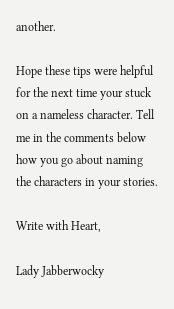another.

Hope these tips were helpful for the next time your stuck on a nameless character. Tell me in the comments below how you go about naming the characters in your stories.

Write with Heart,

Lady Jabberwocky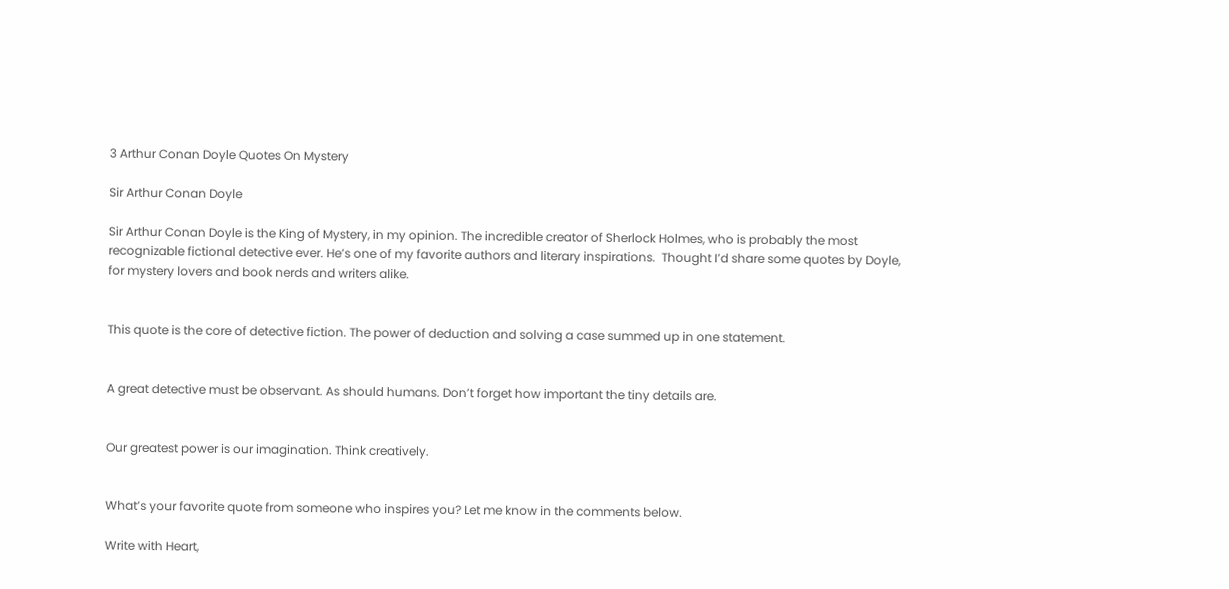3 Arthur Conan Doyle Quotes On Mystery

Sir Arthur Conan Doyle

Sir Arthur Conan Doyle is the King of Mystery, in my opinion. The incredible creator of Sherlock Holmes, who is probably the most recognizable fictional detective ever. He’s one of my favorite authors and literary inspirations.  Thought I’d share some quotes by Doyle, for mystery lovers and book nerds and writers alike.


This quote is the core of detective fiction. The power of deduction and solving a case summed up in one statement.


A great detective must be observant. As should humans. Don’t forget how important the tiny details are.


Our greatest power is our imagination. Think creatively.


What’s your favorite quote from someone who inspires you? Let me know in the comments below.

Write with Heart,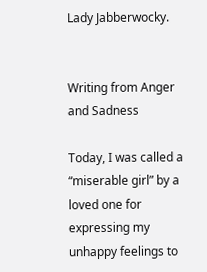Lady Jabberwocky.


Writing from Anger and Sadness

Today, I was called a “miserable girl” by a loved one for expressing my unhappy feelings to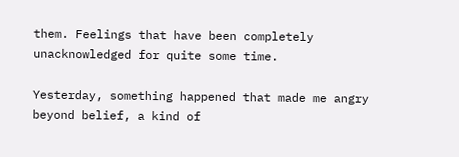them. Feelings that have been completely unacknowledged for quite some time.

Yesterday, something happened that made me angry beyond belief, a kind of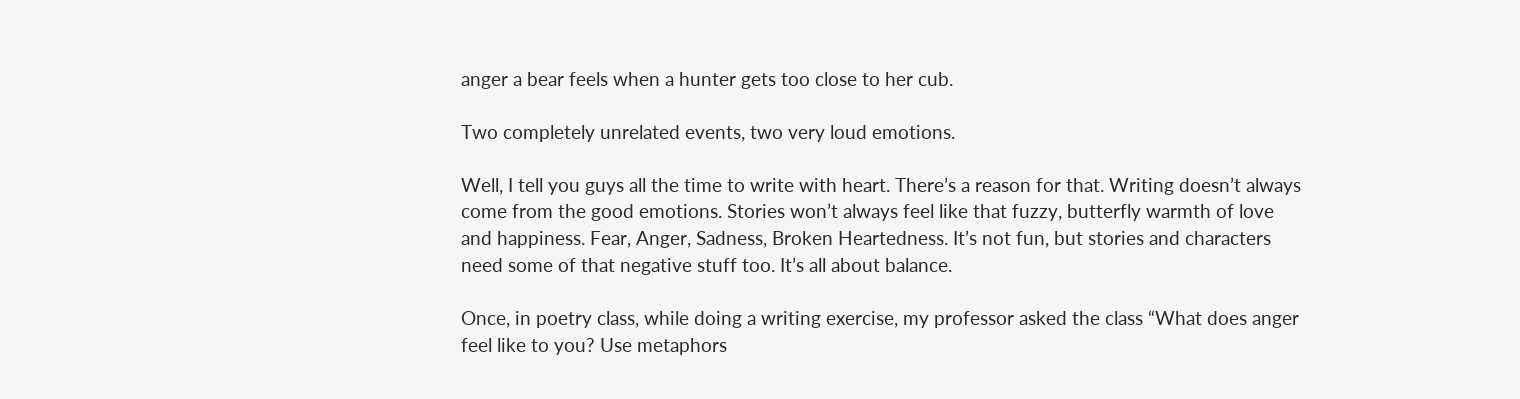anger a bear feels when a hunter gets too close to her cub.

Two completely unrelated events, two very loud emotions.

Well, I tell you guys all the time to write with heart. There’s a reason for that. Writing doesn’t always come from the good emotions. Stories won’t always feel like that fuzzy, butterfly warmth of love and happiness. Fear, Anger, Sadness, Broken Heartedness. It’s not fun, but stories and characters need some of that negative stuff too. It’s all about balance.

Once, in poetry class, while doing a writing exercise, my professor asked the class “What does anger feel like to you? Use metaphors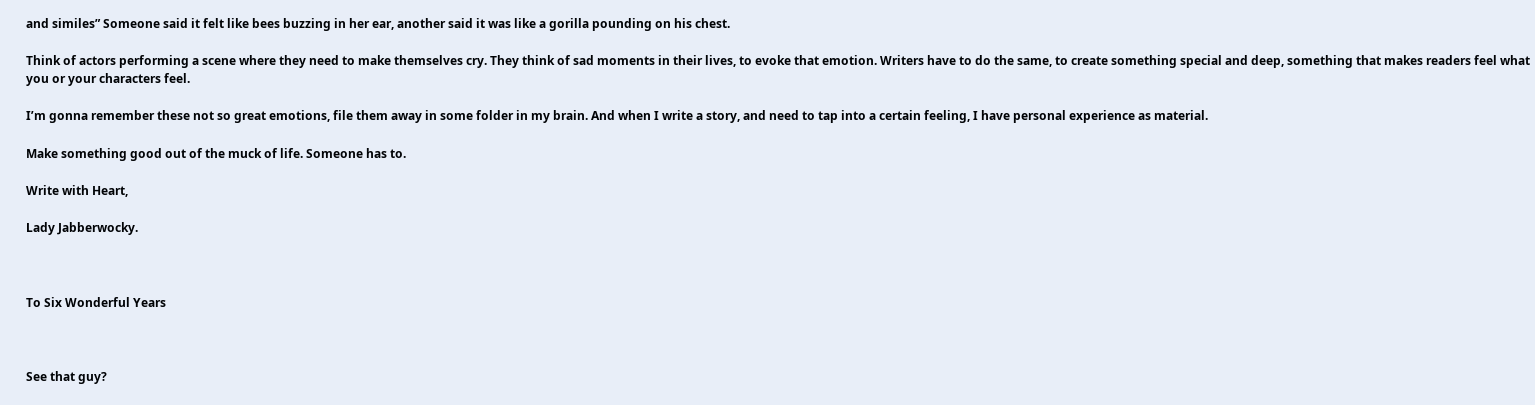and similes” Someone said it felt like bees buzzing in her ear, another said it was like a gorilla pounding on his chest.

Think of actors performing a scene where they need to make themselves cry. They think of sad moments in their lives, to evoke that emotion. Writers have to do the same, to create something special and deep, something that makes readers feel what you or your characters feel.

I’m gonna remember these not so great emotions, file them away in some folder in my brain. And when I write a story, and need to tap into a certain feeling, I have personal experience as material.

Make something good out of the muck of life. Someone has to.

Write with Heart,

Lady Jabberwocky.



To Six Wonderful Years



See that guy?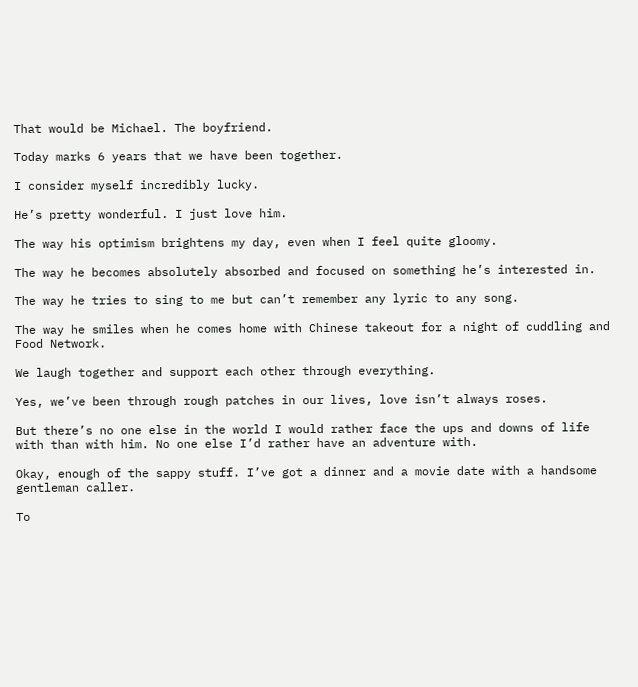That would be Michael. The boyfriend.

Today marks 6 years that we have been together.

I consider myself incredibly lucky.

He’s pretty wonderful. I just love him.

The way his optimism brightens my day, even when I feel quite gloomy.

The way he becomes absolutely absorbed and focused on something he’s interested in.

The way he tries to sing to me but can’t remember any lyric to any song.

The way he smiles when he comes home with Chinese takeout for a night of cuddling and Food Network.

We laugh together and support each other through everything.

Yes, we’ve been through rough patches in our lives, love isn’t always roses.

But there’s no one else in the world I would rather face the ups and downs of life with than with him. No one else I’d rather have an adventure with.

Okay, enough of the sappy stuff. I’ve got a dinner and a movie date with a handsome gentleman caller.

To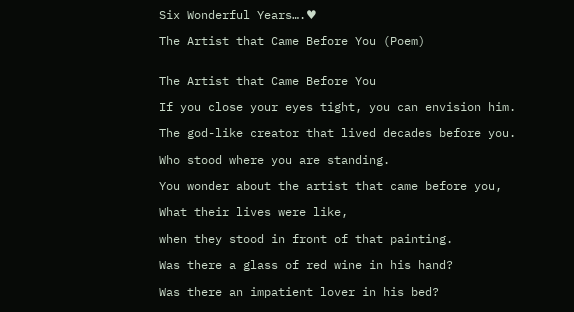Six Wonderful Years….♥

The Artist that Came Before You (Poem)


The Artist that Came Before You

If you close your eyes tight, you can envision him.

The god-like creator that lived decades before you.

Who stood where you are standing.

You wonder about the artist that came before you,

What their lives were like,

when they stood in front of that painting.

Was there a glass of red wine in his hand?

Was there an impatient lover in his bed?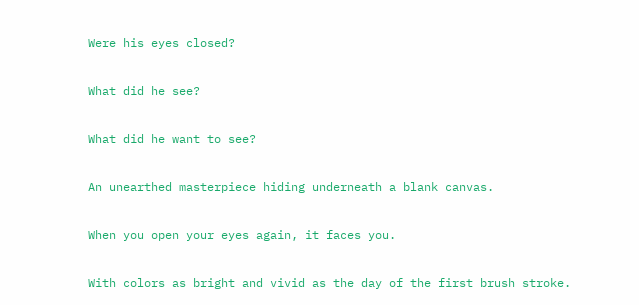Were his eyes closed?

What did he see?

What did he want to see?

An unearthed masterpiece hiding underneath a blank canvas.

When you open your eyes again, it faces you.

With colors as bright and vivid as the day of the first brush stroke.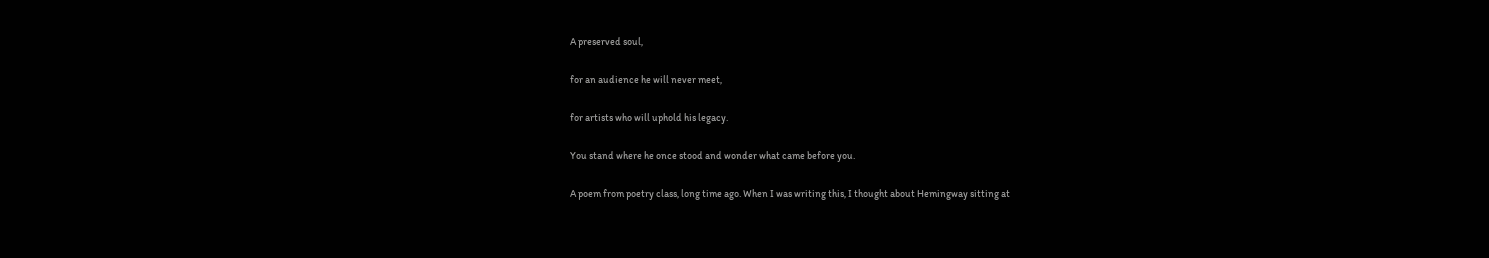A preserved soul,

for an audience he will never meet,

for artists who will uphold his legacy.

You stand where he once stood and wonder what came before you.

A poem from poetry class, long time ago. When I was writing this, I thought about Hemingway sitting at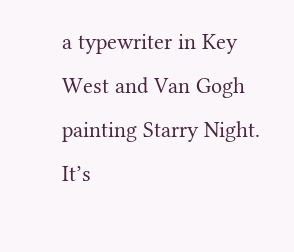a typewriter in Key West and Van Gogh painting Starry Night. It’s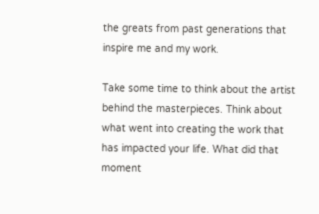the greats from past generations that inspire me and my work.

Take some time to think about the artist behind the masterpieces. Think about what went into creating the work that has impacted your life. What did that moment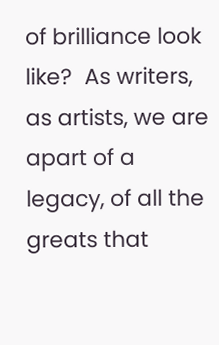of brilliance look like?  As writers, as artists, we are apart of a legacy, of all the greats that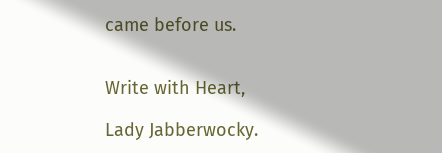came before us.


Write with Heart,

Lady Jabberwocky.